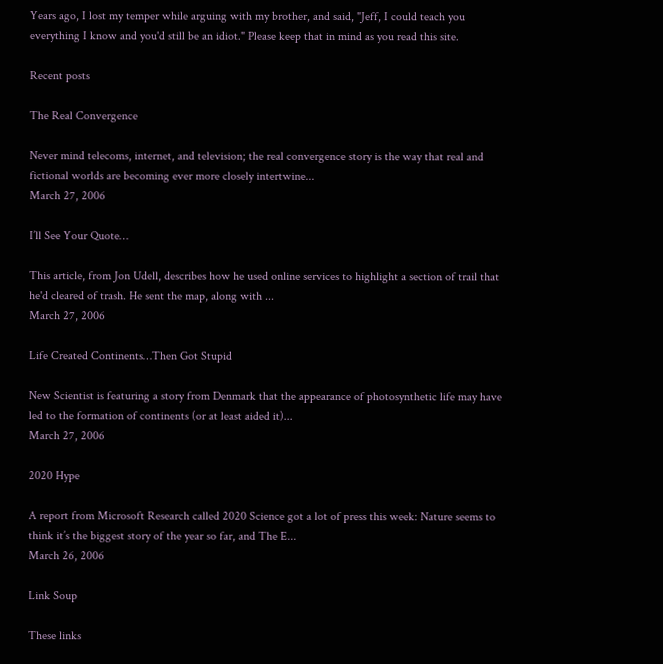Years ago, I lost my temper while arguing with my brother, and said, "Jeff, I could teach you everything I know and you'd still be an idiot." Please keep that in mind as you read this site.

Recent posts

The Real Convergence

Never mind telecoms, internet, and television; the real convergence story is the way that real and fictional worlds are becoming ever more closely intertwine...
March 27, 2006

I’ll See Your Quote…

This article, from Jon Udell, describes how he used online services to highlight a section of trail that he'd cleared of trash. He sent the map, along with ...
March 27, 2006

Life Created Continents…Then Got Stupid

New Scientist is featuring a story from Denmark that the appearance of photosynthetic life may have led to the formation of continents (or at least aided it)...
March 27, 2006

2020 Hype

A report from Microsoft Research called 2020 Science got a lot of press this week: Nature seems to think it’s the biggest story of the year so far, and The E...
March 26, 2006

Link Soup

These links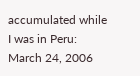accumulated while I was in Peru:
March 24, 2006